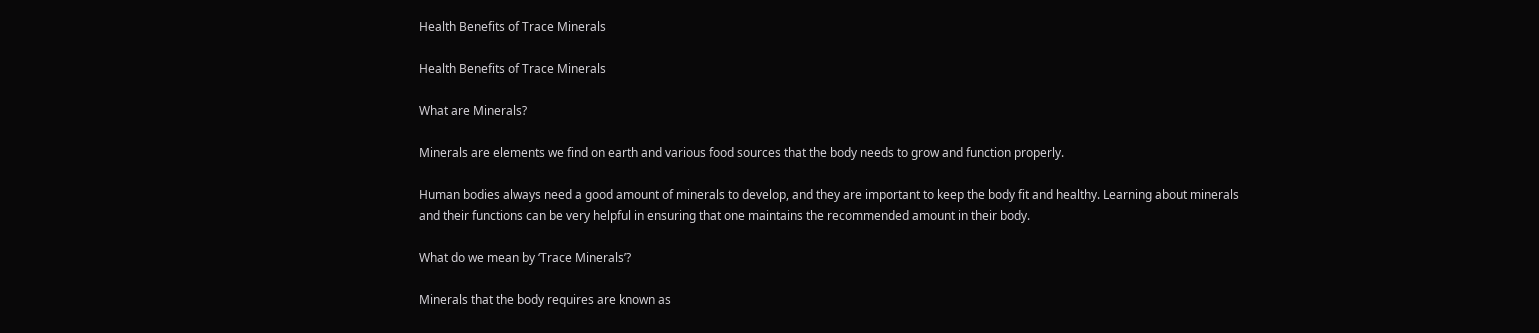Health Benefits of Trace Minerals

Health Benefits of Trace Minerals

What are Minerals?

Minerals are elements we find on earth and various food sources that the body needs to grow and function properly.

Human bodies always need a good amount of minerals to develop, and they are important to keep the body fit and healthy. Learning about minerals and their functions can be very helpful in ensuring that one maintains the recommended amount in their body.

What do we mean by ‘Trace Minerals’?

Minerals that the body requires are known as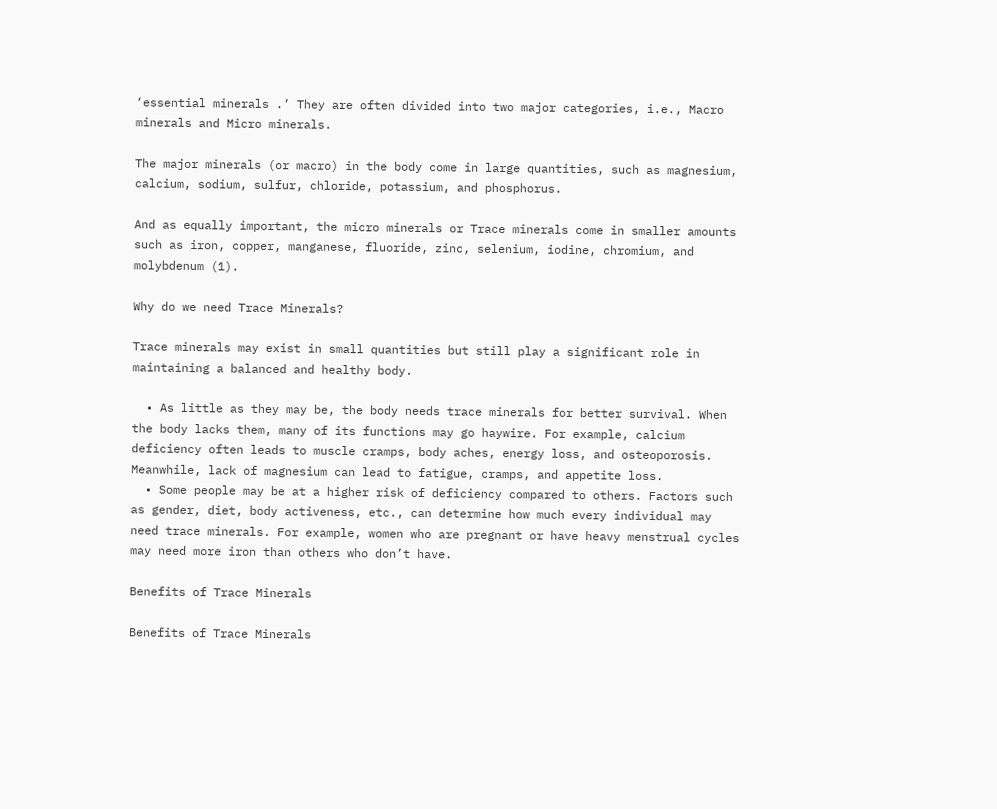‘essential minerals .’ They are often divided into two major categories, i.e., Macro minerals and Micro minerals.

The major minerals (or macro) in the body come in large quantities, such as magnesium, calcium, sodium, sulfur, chloride, potassium, and phosphorus.

And as equally important, the micro minerals or Trace minerals come in smaller amounts such as iron, copper, manganese, fluoride, zinc, selenium, iodine, chromium, and molybdenum (1).

Why do we need Trace Minerals?

Trace minerals may exist in small quantities but still play a significant role in maintaining a balanced and healthy body.

  • As little as they may be, the body needs trace minerals for better survival. When the body lacks them, many of its functions may go haywire. For example, calcium deficiency often leads to muscle cramps, body aches, energy loss, and osteoporosis. Meanwhile, lack of magnesium can lead to fatigue, cramps, and appetite loss.
  • Some people may be at a higher risk of deficiency compared to others. Factors such as gender, diet, body activeness, etc., can determine how much every individual may need trace minerals. For example, women who are pregnant or have heavy menstrual cycles may need more iron than others who don’t have.

Benefits of Trace Minerals

Benefits of Trace Minerals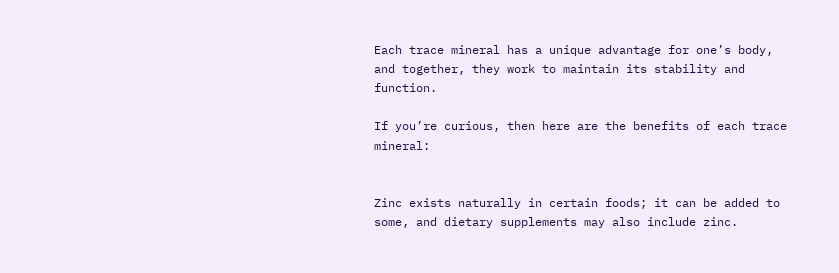Each trace mineral has a unique advantage for one’s body, and together, they work to maintain its stability and function.

If you’re curious, then here are the benefits of each trace mineral:


Zinc exists naturally in certain foods; it can be added to some, and dietary supplements may also include zinc.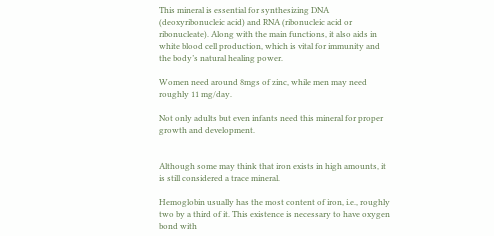This mineral is essential for synthesizing DNA (deoxyribonucleic acid) and RNA (ribonucleic acid or ribonucleate). Along with the main functions, it also aids in white blood cell production, which is vital for immunity and the body’s natural healing power.

Women need around 8mgs of zinc, while men may need roughly 11 mg/day.

Not only adults but even infants need this mineral for proper growth and development.


Although some may think that iron exists in high amounts, it is still considered a trace mineral.

Hemoglobin usually has the most content of iron, i.e., roughly two by a third of it. This existence is necessary to have oxygen bond with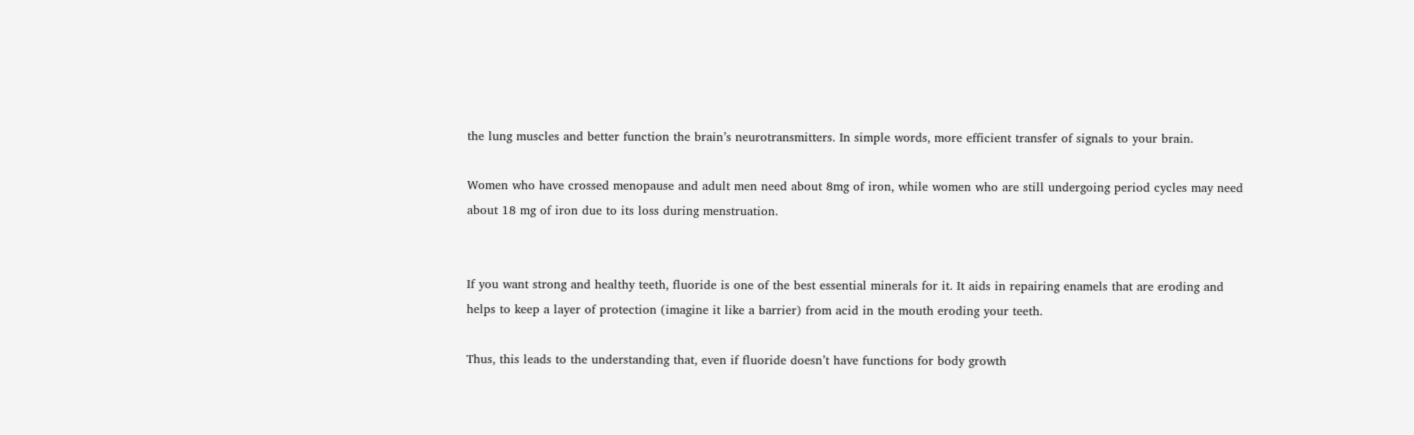the lung muscles and better function the brain’s neurotransmitters. In simple words, more efficient transfer of signals to your brain.

Women who have crossed menopause and adult men need about 8mg of iron, while women who are still undergoing period cycles may need about 18 mg of iron due to its loss during menstruation.


If you want strong and healthy teeth, fluoride is one of the best essential minerals for it. It aids in repairing enamels that are eroding and helps to keep a layer of protection (imagine it like a barrier) from acid in the mouth eroding your teeth.

Thus, this leads to the understanding that, even if fluoride doesn’t have functions for body growth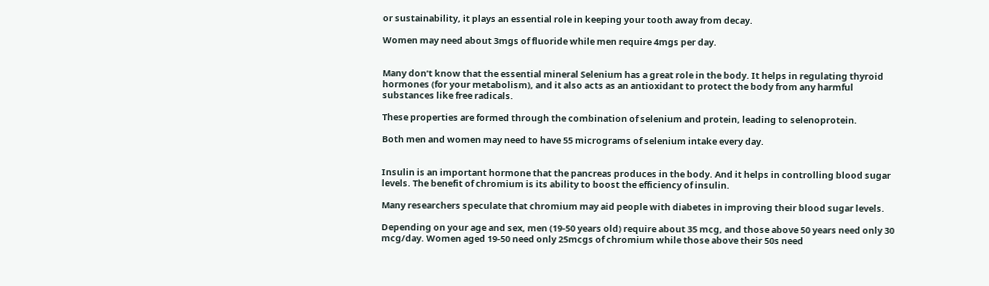or sustainability, it plays an essential role in keeping your tooth away from decay.

Women may need about 3mgs of fluoride while men require 4mgs per day.


Many don’t know that the essential mineral Selenium has a great role in the body. It helps in regulating thyroid hormones (for your metabolism), and it also acts as an antioxidant to protect the body from any harmful substances like free radicals.

These properties are formed through the combination of selenium and protein, leading to selenoprotein.

Both men and women may need to have 55 micrograms of selenium intake every day.


Insulin is an important hormone that the pancreas produces in the body. And it helps in controlling blood sugar levels. The benefit of chromium is its ability to boost the efficiency of insulin.

Many researchers speculate that chromium may aid people with diabetes in improving their blood sugar levels.

Depending on your age and sex, men (19-50 years old) require about 35 mcg, and those above 50 years need only 30 mcg/day. Women aged 19-50 need only 25mcgs of chromium while those above their 50s need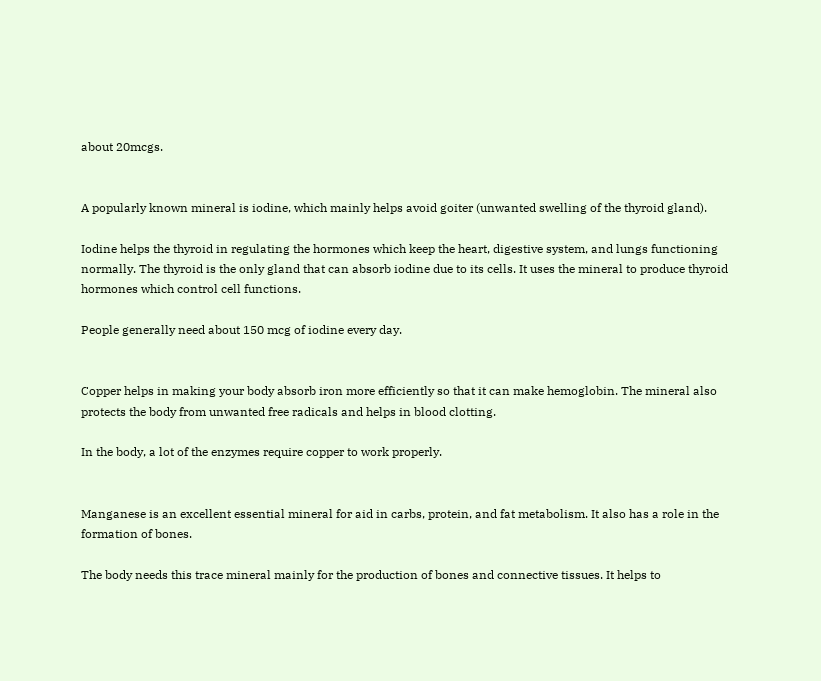about 20mcgs.


A popularly known mineral is iodine, which mainly helps avoid goiter (unwanted swelling of the thyroid gland).

Iodine helps the thyroid in regulating the hormones which keep the heart, digestive system, and lungs functioning normally. The thyroid is the only gland that can absorb iodine due to its cells. It uses the mineral to produce thyroid hormones which control cell functions.

People generally need about 150 mcg of iodine every day.


Copper helps in making your body absorb iron more efficiently so that it can make hemoglobin. The mineral also protects the body from unwanted free radicals and helps in blood clotting.

In the body, a lot of the enzymes require copper to work properly.


Manganese is an excellent essential mineral for aid in carbs, protein, and fat metabolism. It also has a role in the formation of bones.

The body needs this trace mineral mainly for the production of bones and connective tissues. It helps to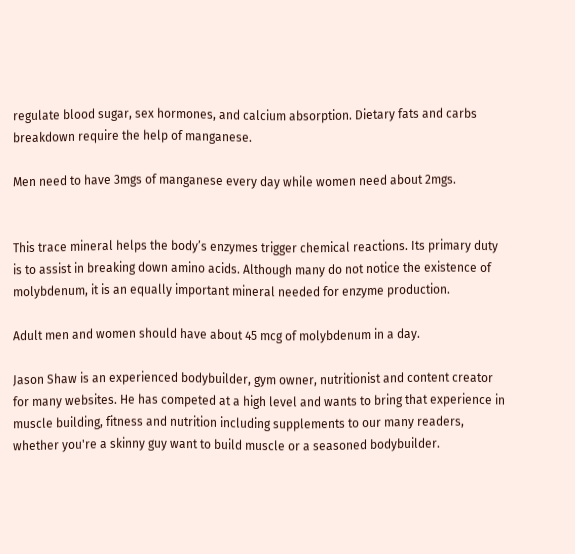regulate blood sugar, sex hormones, and calcium absorption. Dietary fats and carbs breakdown require the help of manganese.

Men need to have 3mgs of manganese every day while women need about 2mgs.


This trace mineral helps the body’s enzymes trigger chemical reactions. Its primary duty is to assist in breaking down amino acids. Although many do not notice the existence of molybdenum, it is an equally important mineral needed for enzyme production.

Adult men and women should have about 45 mcg of molybdenum in a day.

Jason Shaw is an experienced bodybuilder, gym owner, nutritionist and content creator for many websites. He has competed at a high level and wants to bring that experience in muscle building, fitness and nutrition including supplements to our many readers, whether you're a skinny guy want to build muscle or a seasoned bodybuilder.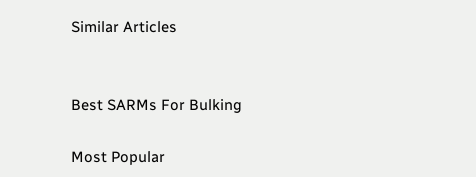Similar Articles


Best SARMs For Bulking

Most Popular